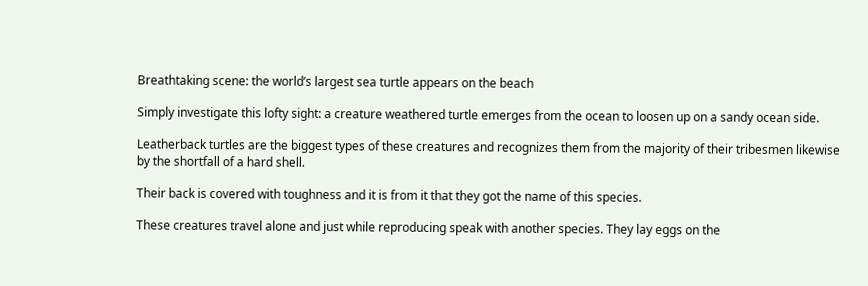Breathtaking scene: the world’s largest sea turtle appears on the beach

Simply investigate this lofty sight: a creature weathered turtle emerges from the ocean to loosen up on a sandy ocean side.

Leatherback turtles are the biggest types of these creatures and recognizes them from the majority of their tribesmen likewise by the shortfall of a hard shell.

Their back is covered with toughness and it is from it that they got the name of this species.

These creatures travel alone and just while reproducing speak with another species. They lay eggs on the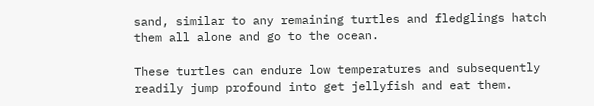sand, similar to any remaining turtles and fledglings hatch them all alone and go to the ocean.

These turtles can endure low temperatures and subsequently readily jump profound into get jellyfish and eat them.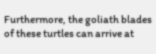Furthermore, the goliath blades of these turtles can arrive at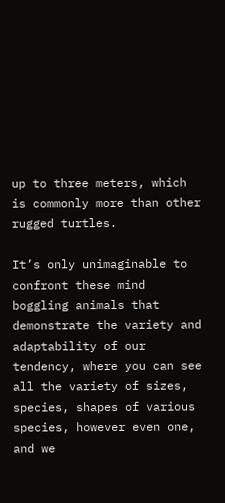up to three meters, which is commonly more than other rugged turtles.

It’s only unimaginable to confront these mind boggling animals that demonstrate the variety and adaptability of our tendency, where you can see all the variety of sizes, species, shapes of various species, however even one, and we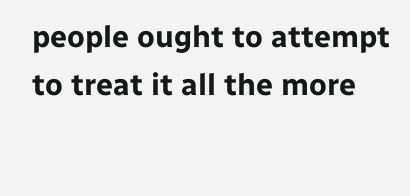people ought to attempt to treat it all the more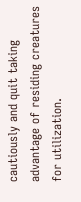cautiously and quit taking advantage of residing creatures for utilization.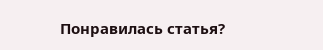Понравилась статья?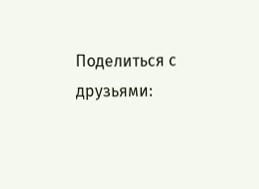Поделиться с друзьями: